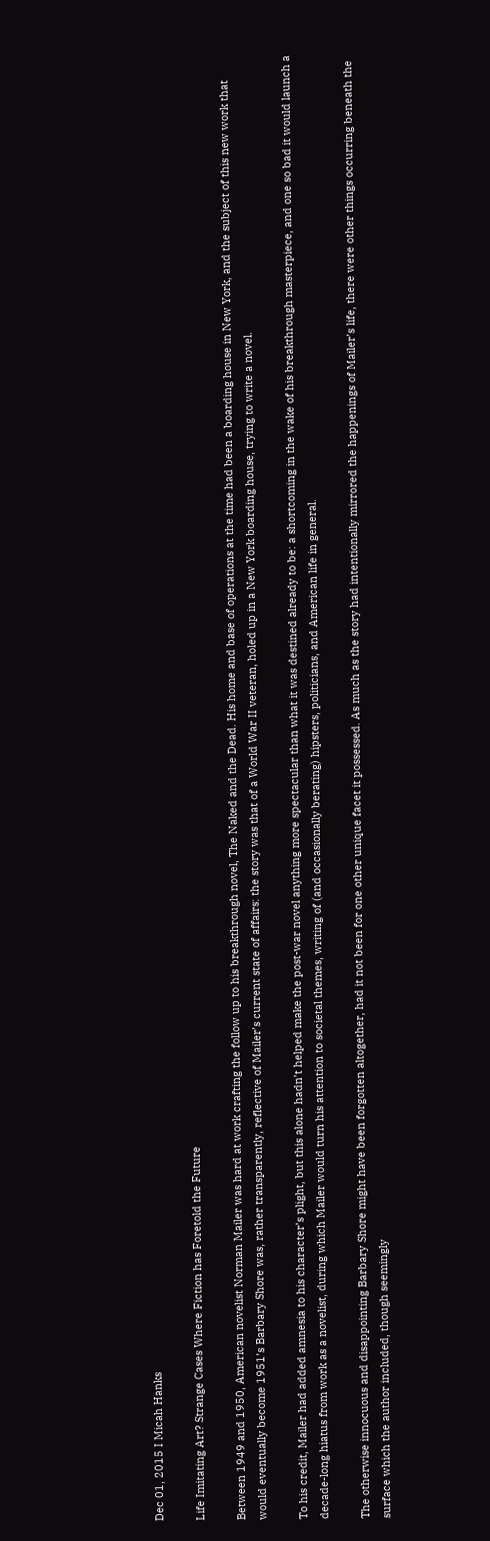Dec 01, 2015 I Micah Hanks

Life Imitating Art? Strange Cases Where Fiction has Foretold the Future

Between 1949 and 1950, American novelist Norman Mailer was hard at work crafting the follow up to his breakthrough novel, The Naked and the Dead. His home and base of operations at the time had been a boarding house in New York, and the subject of this new work that would eventually become 1951’s Barbary Shore was, rather transparently, reflective of Mailer’s current state of affairs: the story was that of a World War II veteran, holed up in a New York boarding house, trying to write a novel.

To his credit, Mailer had added amnesia to his character’s plight, but this alone hadn’t helped make the post-war novel anything more spectacular than what it was destined already to be: a shortcoming in the wake of his breakthrough masterpiece, and one so bad it would launch a decade-long hiatus from work as a novelist, during which Mailer would turn his attention to societal themes, writing of (and occasionally berating) hipsters, politicians, and American life in general.

The otherwise innocuous and disappointing Barbary Shore might have been forgotten altogether, had it not been for one other unique facet it possessed. As much as the story had intentionally mirrored the happenings of Mailer’s life, there were other things occurring beneath the surface which the author included, though seemingly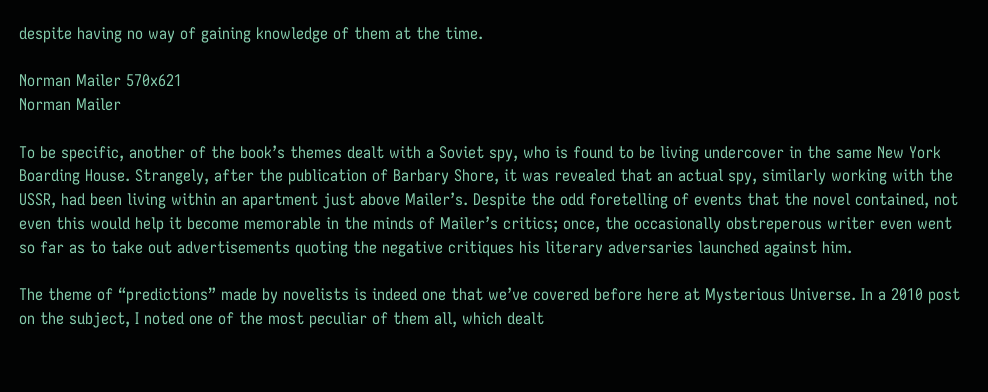despite having no way of gaining knowledge of them at the time.

Norman Mailer 570x621
Norman Mailer

To be specific, another of the book’s themes dealt with a Soviet spy, who is found to be living undercover in the same New York Boarding House. Strangely, after the publication of Barbary Shore, it was revealed that an actual spy, similarly working with the USSR, had been living within an apartment just above Mailer’s. Despite the odd foretelling of events that the novel contained, not even this would help it become memorable in the minds of Mailer’s critics; once, the occasionally obstreperous writer even went so far as to take out advertisements quoting the negative critiques his literary adversaries launched against him.

The theme of “predictions” made by novelists is indeed one that we’ve covered before here at Mysterious Universe. In a 2010 post on the subject, I noted one of the most peculiar of them all, which dealt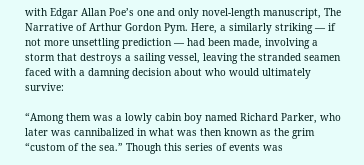with Edgar Allan Poe’s one and only novel-length manuscript, The Narrative of Arthur Gordon Pym. Here, a similarly striking — if not more unsettling prediction — had been made, involving a storm that destroys a sailing vessel, leaving the stranded seamen faced with a damning decision about who would ultimately survive:

“Among them was a lowly cabin boy named Richard Parker, who later was cannibalized in what was then known as the grim “custom of the sea.” Though this series of events was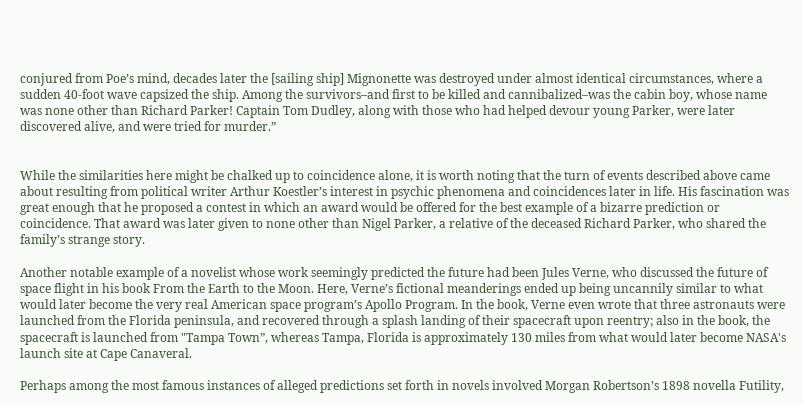conjured from Poe’s mind, decades later the [sailing ship] Mignonette was destroyed under almost identical circumstances, where a sudden 40-foot wave capsized the ship. Among the survivors–and first to be killed and cannibalized–was the cabin boy, whose name was none other than Richard Parker! Captain Tom Dudley, along with those who had helped devour young Parker, were later discovered alive, and were tried for murder.”


While the similarities here might be chalked up to coincidence alone, it is worth noting that the turn of events described above came about resulting from political writer Arthur Koestler’s interest in psychic phenomena and coincidences later in life. His fascination was great enough that he proposed a contest in which an award would be offered for the best example of a bizarre prediction or coincidence. That award was later given to none other than Nigel Parker, a relative of the deceased Richard Parker, who shared the family’s strange story.

Another notable example of a novelist whose work seemingly predicted the future had been Jules Verne, who discussed the future of space flight in his book From the Earth to the Moon. Here, Verne’s fictional meanderings ended up being uncannily similar to what would later become the very real American space program’s Apollo Program. In the book, Verne even wrote that three astronauts were launched from the Florida peninsula, and recovered through a splash landing of their spacecraft upon reentry; also in the book, the spacecraft is launched from "Tampa Town”, whereas Tampa, Florida is approximately 130 miles from what would later become NASA's launch site at Cape Canaveral.

Perhaps among the most famous instances of alleged predictions set forth in novels involved Morgan Robertson’s 1898 novella Futility,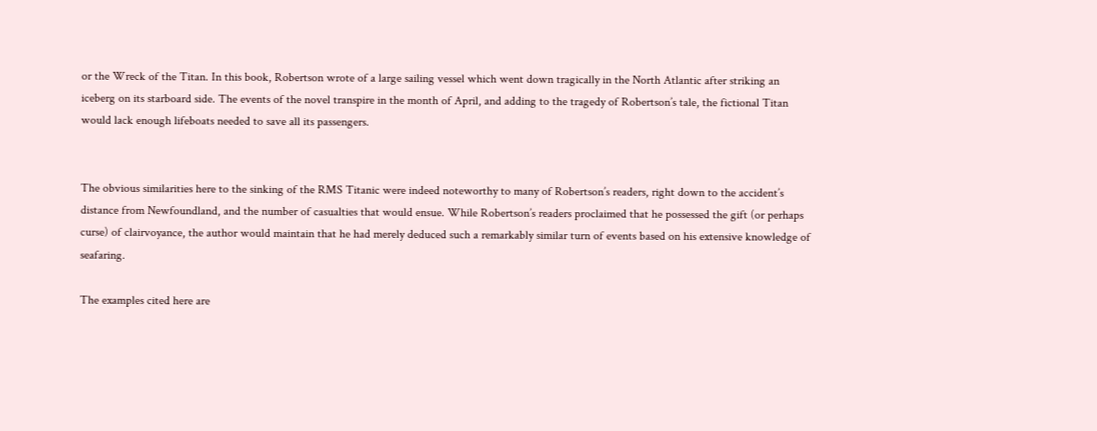or the Wreck of the Titan. In this book, Robertson wrote of a large sailing vessel which went down tragically in the North Atlantic after striking an iceberg on its starboard side. The events of the novel transpire in the month of April, and adding to the tragedy of Robertson’s tale, the fictional Titan would lack enough lifeboats needed to save all its passengers.


The obvious similarities here to the sinking of the RMS Titanic were indeed noteworthy to many of Robertson’s readers, right down to the accident’s distance from Newfoundland, and the number of casualties that would ensue. While Robertson’s readers proclaimed that he possessed the gift (or perhaps curse) of clairvoyance, the author would maintain that he had merely deduced such a remarkably similar turn of events based on his extensive knowledge of seafaring.

The examples cited here are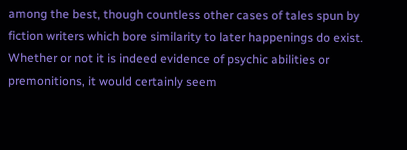among the best, though countless other cases of tales spun by fiction writers which bore similarity to later happenings do exist. Whether or not it is indeed evidence of psychic abilities or premonitions, it would certainly seem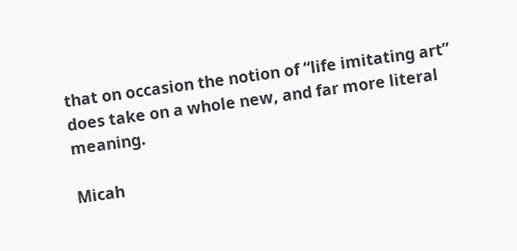that on occasion the notion of “life imitating art” does take on a whole new, and far more literal meaning.

Micah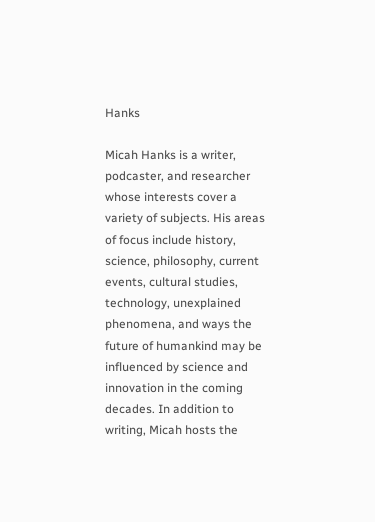Hanks

Micah Hanks is a writer, podcaster, and researcher whose interests cover a variety of subjects. His areas of focus include history, science, philosophy, current events, cultural studies, technology, unexplained phenomena, and ways the future of humankind may be influenced by science and innovation in the coming decades. In addition to writing, Micah hosts the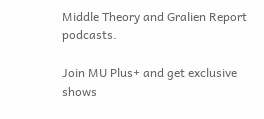Middle Theory and Gralien Report podcasts.

Join MU Plus+ and get exclusive shows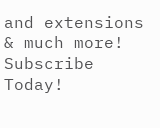and extensions & much more! Subscribe Today!